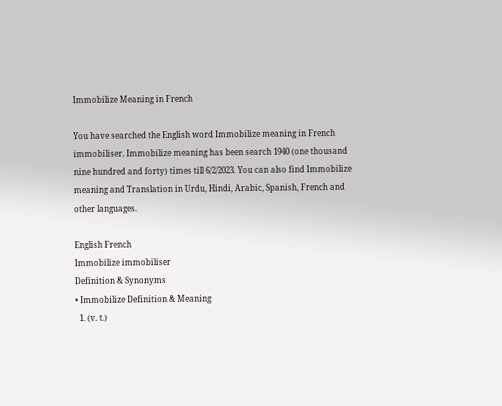Immobilize Meaning in French

You have searched the English word Immobilize meaning in French immobiliser. Immobilize meaning has been search 1940 (one thousand nine hundred and forty) times till 6/2/2023. You can also find Immobilize meaning and Translation in Urdu, Hindi, Arabic, Spanish, French and other languages.

English French
Immobilize immobiliser
Definition & Synonyms
• Immobilize Definition & Meaning
  1. (v. t.)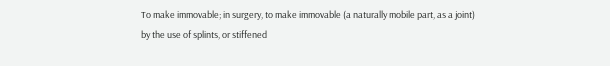To make immovable; in surgery, to make immovable (a naturally mobile part, as a joint) by the use of splints, or stiffened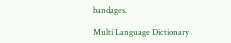bandages.

Multi Language Dictionary